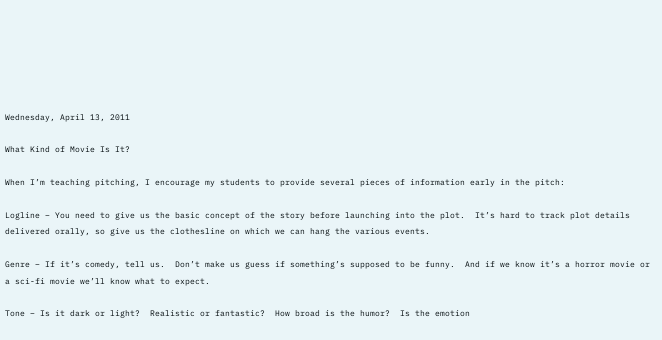Wednesday, April 13, 2011

What Kind of Movie Is It?

When I’m teaching pitching, I encourage my students to provide several pieces of information early in the pitch:

Logline – You need to give us the basic concept of the story before launching into the plot.  It’s hard to track plot details delivered orally, so give us the clothesline on which we can hang the various events.

Genre – If it’s comedy, tell us.  Don’t make us guess if something’s supposed to be funny.  And if we know it’s a horror movie or a sci-fi movie we’ll know what to expect.

Tone – Is it dark or light?  Realistic or fantastic?  How broad is the humor?  Is the emotion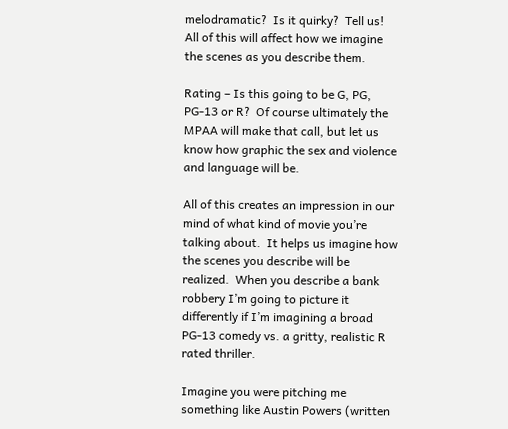melodramatic?  Is it quirky?  Tell us!  All of this will affect how we imagine the scenes as you describe them.

Rating – Is this going to be G, PG, PG-13 or R?  Of course ultimately the MPAA will make that call, but let us know how graphic the sex and violence and language will be.

All of this creates an impression in our mind of what kind of movie you’re talking about.  It helps us imagine how the scenes you describe will be realized.  When you describe a bank robbery I’m going to picture it differently if I’m imagining a broad PG-13 comedy vs. a gritty, realistic R rated thriller.

Imagine you were pitching me something like Austin Powers (written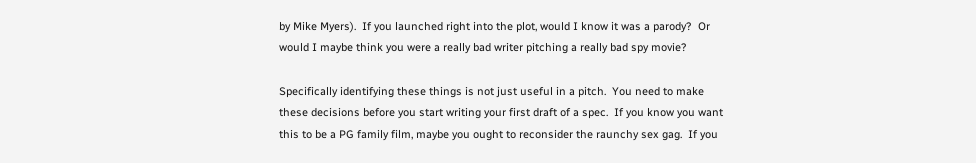by Mike Myers).  If you launched right into the plot, would I know it was a parody?  Or would I maybe think you were a really bad writer pitching a really bad spy movie?

Specifically identifying these things is not just useful in a pitch.  You need to make these decisions before you start writing your first draft of a spec.  If you know you want this to be a PG family film, maybe you ought to reconsider the raunchy sex gag.  If you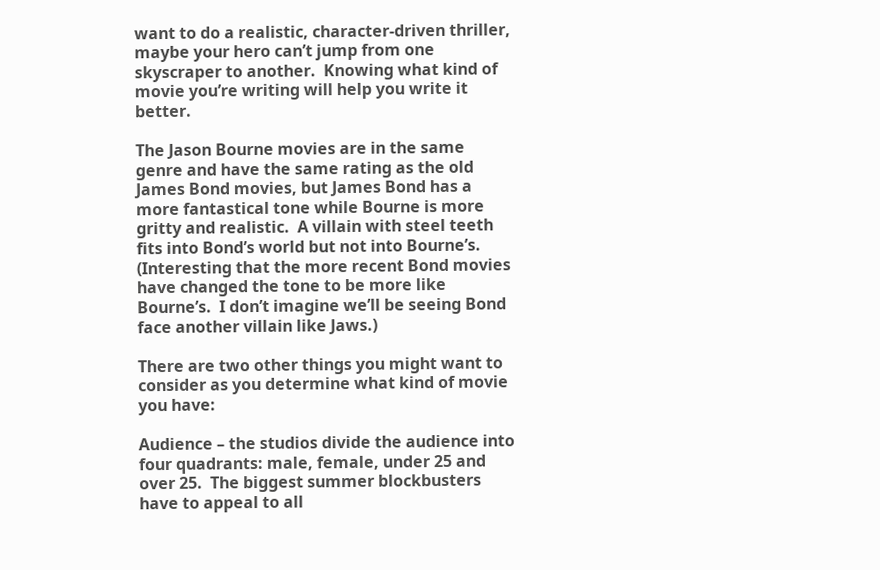want to do a realistic, character-driven thriller, maybe your hero can’t jump from one skyscraper to another.  Knowing what kind of movie you’re writing will help you write it better.

The Jason Bourne movies are in the same genre and have the same rating as the old James Bond movies, but James Bond has a more fantastical tone while Bourne is more gritty and realistic.  A villain with steel teeth fits into Bond’s world but not into Bourne’s.  (Interesting that the more recent Bond movies have changed the tone to be more like Bourne’s.  I don’t imagine we’ll be seeing Bond face another villain like Jaws.)

There are two other things you might want to consider as you determine what kind of movie you have:

Audience – the studios divide the audience into four quadrants: male, female, under 25 and over 25.  The biggest summer blockbusters have to appeal to all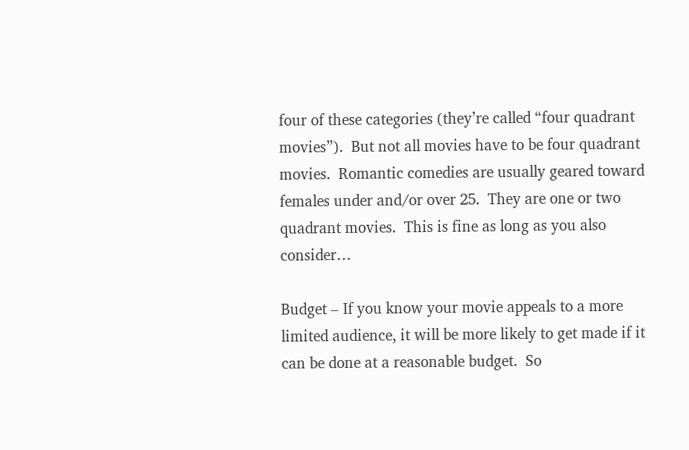four of these categories (they’re called “four quadrant movies”).  But not all movies have to be four quadrant movies.  Romantic comedies are usually geared toward females under and/or over 25.  They are one or two quadrant movies.  This is fine as long as you also consider…

Budget – If you know your movie appeals to a more limited audience, it will be more likely to get made if it can be done at a reasonable budget.  So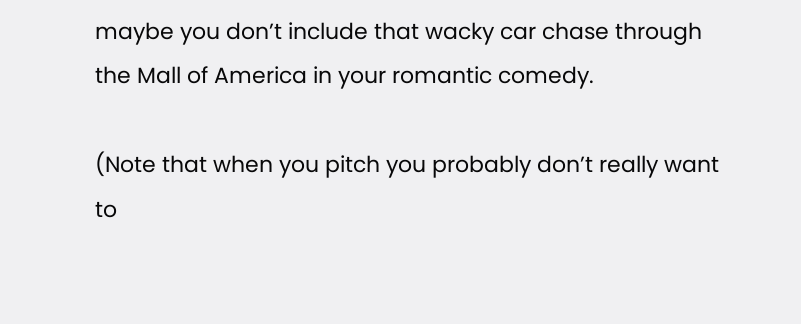maybe you don’t include that wacky car chase through the Mall of America in your romantic comedy.

(Note that when you pitch you probably don’t really want to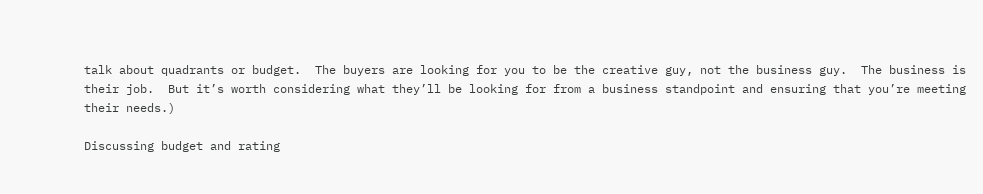talk about quadrants or budget.  The buyers are looking for you to be the creative guy, not the business guy.  The business is their job.  But it’s worth considering what they’ll be looking for from a business standpoint and ensuring that you’re meeting their needs.)

Discussing budget and rating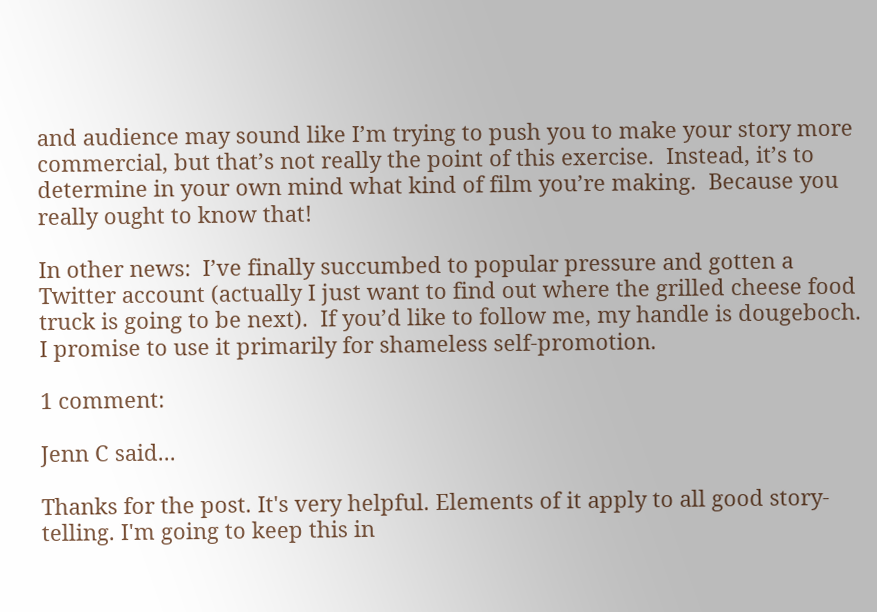and audience may sound like I’m trying to push you to make your story more commercial, but that’s not really the point of this exercise.  Instead, it’s to determine in your own mind what kind of film you’re making.  Because you really ought to know that!

In other news:  I’ve finally succumbed to popular pressure and gotten a Twitter account (actually I just want to find out where the grilled cheese food truck is going to be next).  If you’d like to follow me, my handle is dougeboch.  I promise to use it primarily for shameless self-promotion.

1 comment:

Jenn C said...

Thanks for the post. It's very helpful. Elements of it apply to all good story-telling. I'm going to keep this in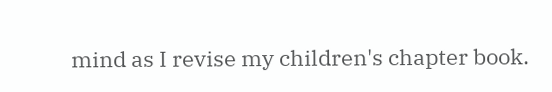mind as I revise my children's chapter book.